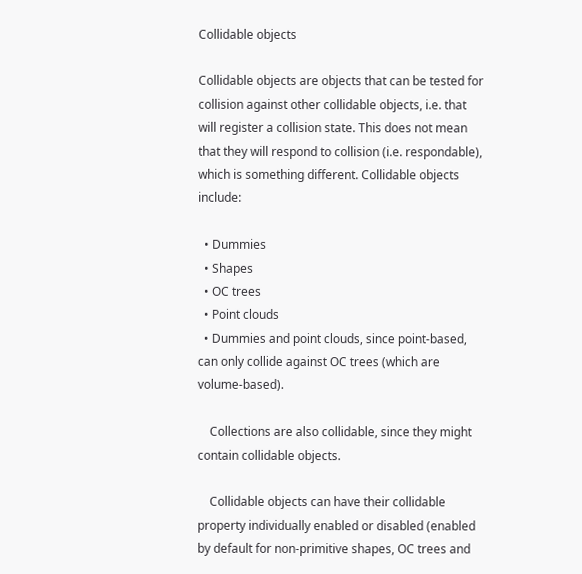Collidable objects

Collidable objects are objects that can be tested for collision against other collidable objects, i.e. that will register a collision state. This does not mean that they will respond to collision (i.e. respondable), which is something different. Collidable objects include:

  • Dummies
  • Shapes
  • OC trees
  • Point clouds
  • Dummies and point clouds, since point-based, can only collide against OC trees (which are volume-based).

    Collections are also collidable, since they might contain collidable objects.

    Collidable objects can have their collidable property individually enabled or disabled (enabled by default for non-primitive shapes, OC trees and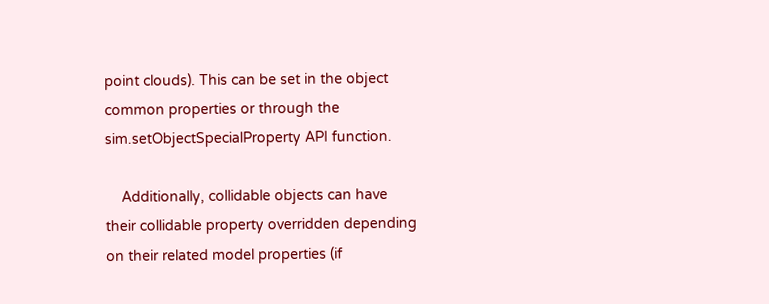point clouds). This can be set in the object common properties or through the sim.setObjectSpecialProperty API function.

    Additionally, collidable objects can have their collidable property overridden depending on their related model properties (if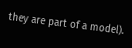they are part of a model).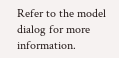Refer to the model dialog for more information.